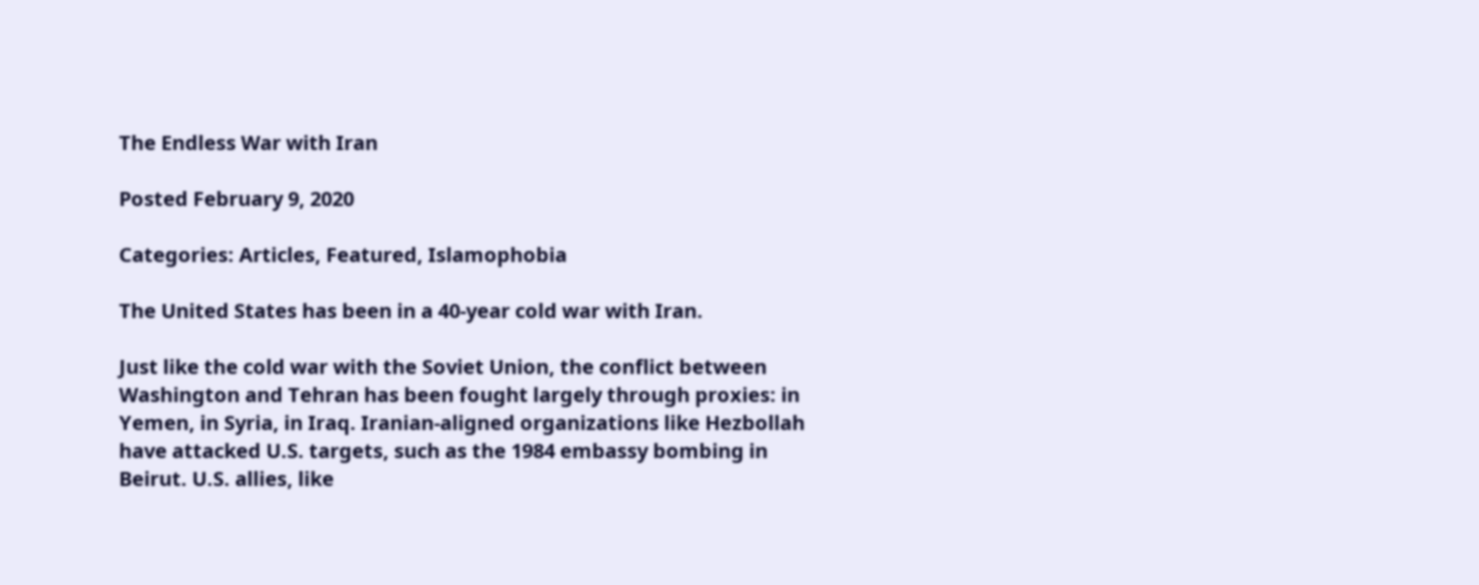The Endless War with Iran

Posted February 9, 2020

Categories: Articles, Featured, Islamophobia

The United States has been in a 40-year cold war with Iran.

Just like the cold war with the Soviet Union, the conflict between Washington and Tehran has been fought largely through proxies: in Yemen, in Syria, in Iraq. Iranian-aligned organizations like Hezbollah have attacked U.S. targets, such as the 1984 embassy bombing in Beirut. U.S. allies, like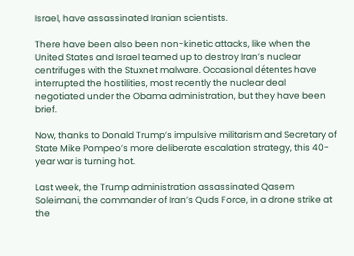Israel, have assassinated Iranian scientists.

There have been also been non-kinetic attacks, like when the United States and Israel teamed up to destroy Iran’s nuclear centrifuges with the Stuxnet malware. Occasional détentes have interrupted the hostilities, most recently the nuclear deal negotiated under the Obama administration, but they have been brief.

Now, thanks to Donald Trump’s impulsive militarism and Secretary of State Mike Pompeo’s more deliberate escalation strategy, this 40-year war is turning hot.

Last week, the Trump administration assassinated Qasem Soleimani, the commander of Iran’s Quds Force, in a drone strike at the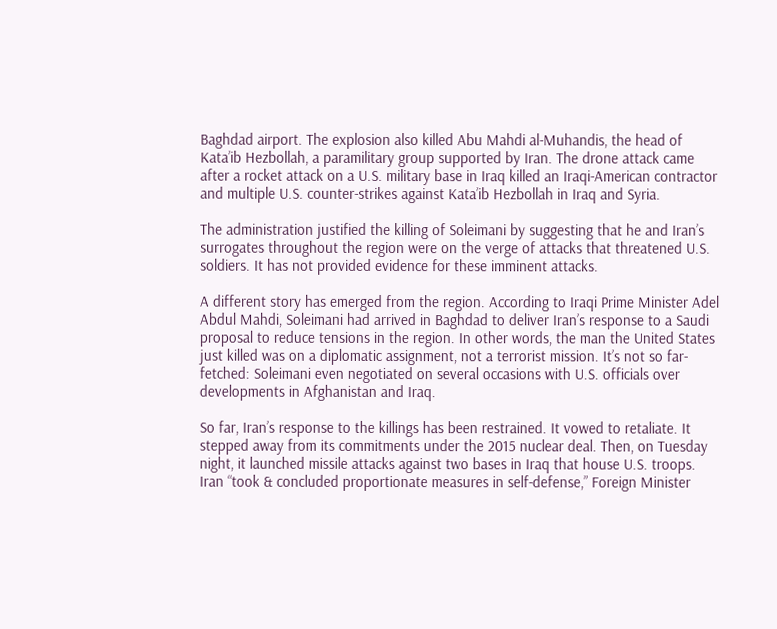Baghdad airport. The explosion also killed Abu Mahdi al-Muhandis, the head of Kata’ib Hezbollah, a paramilitary group supported by Iran. The drone attack came after a rocket attack on a U.S. military base in Iraq killed an Iraqi-American contractor and multiple U.S. counter-strikes against Kata’ib Hezbollah in Iraq and Syria.

The administration justified the killing of Soleimani by suggesting that he and Iran’s surrogates throughout the region were on the verge of attacks that threatened U.S. soldiers. It has not provided evidence for these imminent attacks.

A different story has emerged from the region. According to Iraqi Prime Minister Adel Abdul Mahdi, Soleimani had arrived in Baghdad to deliver Iran’s response to a Saudi proposal to reduce tensions in the region. In other words, the man the United States just killed was on a diplomatic assignment, not a terrorist mission. It’s not so far-fetched: Soleimani even negotiated on several occasions with U.S. officials over developments in Afghanistan and Iraq.

So far, Iran’s response to the killings has been restrained. It vowed to retaliate. It stepped away from its commitments under the 2015 nuclear deal. Then, on Tuesday night, it launched missile attacks against two bases in Iraq that house U.S. troops. Iran “took & concluded proportionate measures in self-defense,” Foreign Minister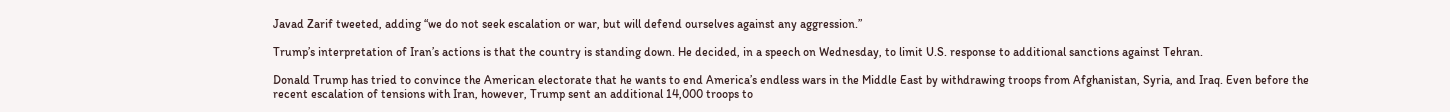Javad Zarif tweeted, adding “we do not seek escalation or war, but will defend ourselves against any aggression.”

Trump’s interpretation of Iran’s actions is that the country is standing down. He decided, in a speech on Wednesday, to limit U.S. response to additional sanctions against Tehran.

Donald Trump has tried to convince the American electorate that he wants to end America’s endless wars in the Middle East by withdrawing troops from Afghanistan, Syria, and Iraq. Even before the recent escalation of tensions with Iran, however, Trump sent an additional 14,000 troops to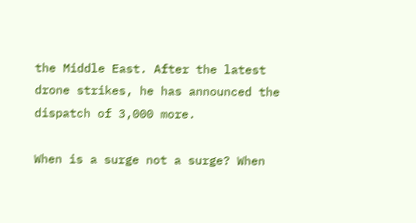the Middle East. After the latest drone strikes, he has announced the dispatch of 3,000 more.

When is a surge not a surge? When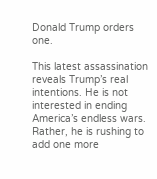Donald Trump orders one.

This latest assassination reveals Trump’s real intentions. He is not interested in ending America’s endless wars. Rather, he is rushing to add one more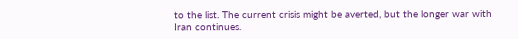to the list. The current crisis might be averted, but the longer war with Iran continues.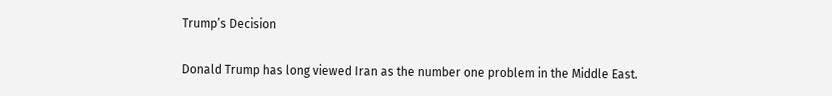Trump’s Decision

Donald Trump has long viewed Iran as the number one problem in the Middle East.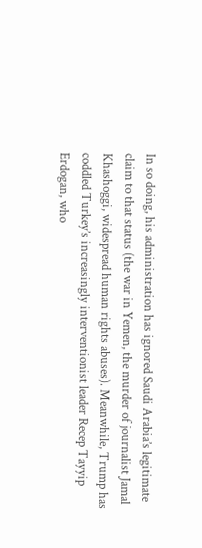In so doing, his administration has ignored Saudi Arabia’s legitimate claim to that status (the war in Yemen, the murder of journalist Jamal Khashoggi, widespread human rights abuses). Meanwhile, Trump has coddled Turkey’s increasingly interventionist leader Recep Tayyip Erdogan, who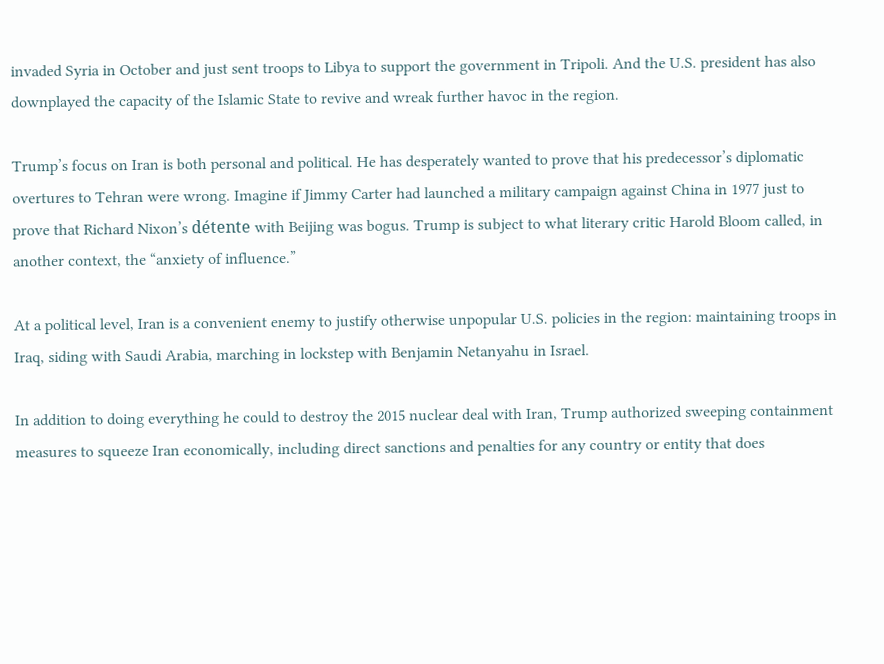invaded Syria in October and just sent troops to Libya to support the government in Tripoli. And the U.S. president has also downplayed the capacity of the Islamic State to revive and wreak further havoc in the region.

Trump’s focus on Iran is both personal and political. He has desperately wanted to prove that his predecessor’s diplomatic overtures to Tehran were wrong. Imagine if Jimmy Carter had launched a military campaign against China in 1977 just to prove that Richard Nixon’s détente with Beijing was bogus. Trump is subject to what literary critic Harold Bloom called, in another context, the “anxiety of influence.”

At a political level, Iran is a convenient enemy to justify otherwise unpopular U.S. policies in the region: maintaining troops in Iraq, siding with Saudi Arabia, marching in lockstep with Benjamin Netanyahu in Israel.

In addition to doing everything he could to destroy the 2015 nuclear deal with Iran, Trump authorized sweeping containment measures to squeeze Iran economically, including direct sanctions and penalties for any country or entity that does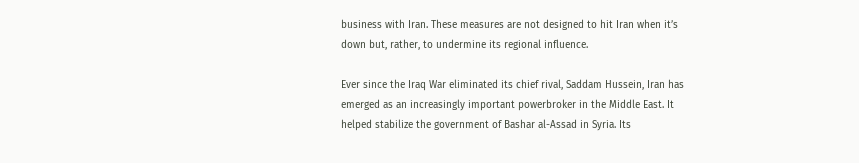business with Iran. These measures are not designed to hit Iran when it’s down but, rather, to undermine its regional influence.

Ever since the Iraq War eliminated its chief rival, Saddam Hussein, Iran has emerged as an increasingly important powerbroker in the Middle East. It helped stabilize the government of Bashar al-Assad in Syria. Its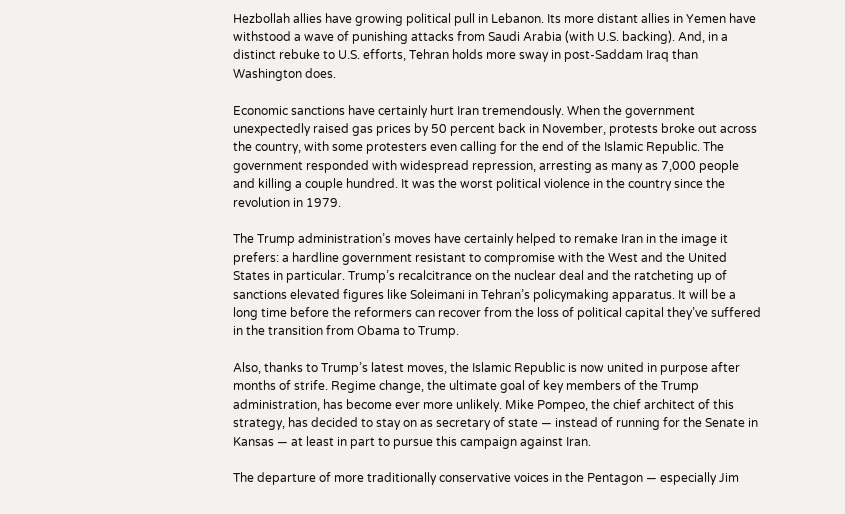Hezbollah allies have growing political pull in Lebanon. Its more distant allies in Yemen have withstood a wave of punishing attacks from Saudi Arabia (with U.S. backing). And, in a distinct rebuke to U.S. efforts, Tehran holds more sway in post-Saddam Iraq than Washington does.

Economic sanctions have certainly hurt Iran tremendously. When the government unexpectedly raised gas prices by 50 percent back in November, protests broke out across the country, with some protesters even calling for the end of the Islamic Republic. The government responded with widespread repression, arresting as many as 7,000 people and killing a couple hundred. It was the worst political violence in the country since the revolution in 1979.

The Trump administration’s moves have certainly helped to remake Iran in the image it prefers: a hardline government resistant to compromise with the West and the United States in particular. Trump’s recalcitrance on the nuclear deal and the ratcheting up of sanctions elevated figures like Soleimani in Tehran’s policymaking apparatus. It will be a long time before the reformers can recover from the loss of political capital they’ve suffered in the transition from Obama to Trump.

Also, thanks to Trump’s latest moves, the Islamic Republic is now united in purpose after months of strife. Regime change, the ultimate goal of key members of the Trump administration, has become ever more unlikely. Mike Pompeo, the chief architect of this strategy, has decided to stay on as secretary of state — instead of running for the Senate in Kansas — at least in part to pursue this campaign against Iran.

The departure of more traditionally conservative voices in the Pentagon — especially Jim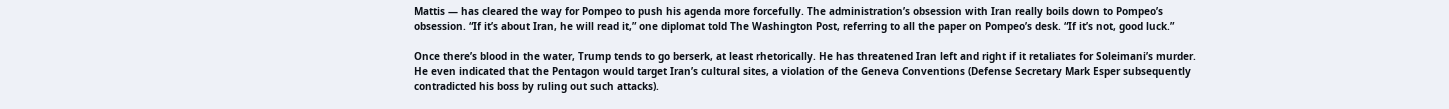Mattis — has cleared the way for Pompeo to push his agenda more forcefully. The administration’s obsession with Iran really boils down to Pompeo’s obsession. “If it’s about Iran, he will read it,” one diplomat told The Washington Post, referring to all the paper on Pompeo’s desk. “If it’s not, good luck.”

Once there’s blood in the water, Trump tends to go berserk, at least rhetorically. He has threatened Iran left and right if it retaliates for Soleimani’s murder. He even indicated that the Pentagon would target Iran’s cultural sites, a violation of the Geneva Conventions (Defense Secretary Mark Esper subsequently contradicted his boss by ruling out such attacks).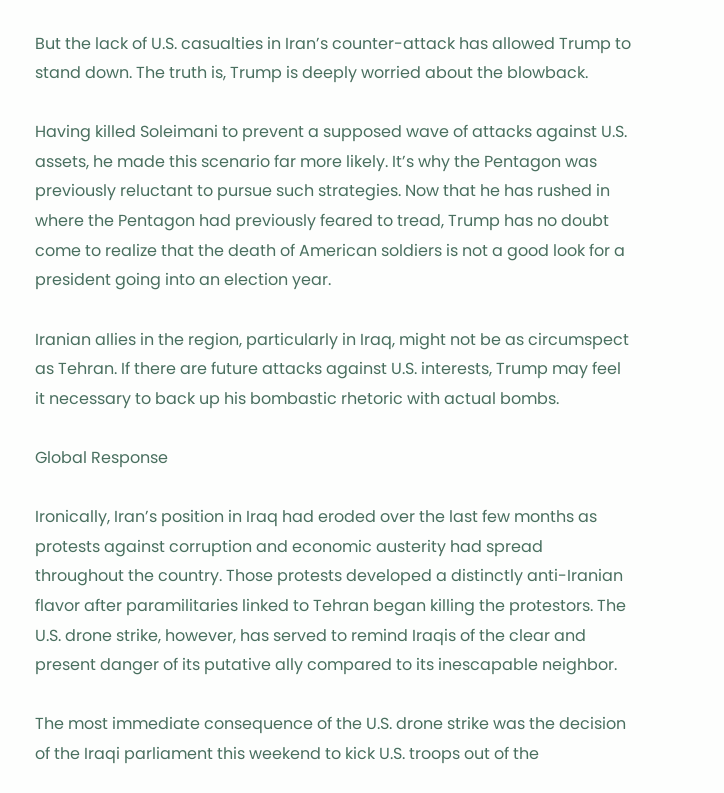But the lack of U.S. casualties in Iran’s counter-attack has allowed Trump to stand down. The truth is, Trump is deeply worried about the blowback.

Having killed Soleimani to prevent a supposed wave of attacks against U.S. assets, he made this scenario far more likely. It’s why the Pentagon was previously reluctant to pursue such strategies. Now that he has rushed in where the Pentagon had previously feared to tread, Trump has no doubt come to realize that the death of American soldiers is not a good look for a president going into an election year.

Iranian allies in the region, particularly in Iraq, might not be as circumspect as Tehran. If there are future attacks against U.S. interests, Trump may feel it necessary to back up his bombastic rhetoric with actual bombs.

Global Response

Ironically, Iran’s position in Iraq had eroded over the last few months as protests against corruption and economic austerity had spread throughout the country. Those protests developed a distinctly anti-Iranian flavor after paramilitaries linked to Tehran began killing the protestors. The U.S. drone strike, however, has served to remind Iraqis of the clear and present danger of its putative ally compared to its inescapable neighbor.

The most immediate consequence of the U.S. drone strike was the decision of the Iraqi parliament this weekend to kick U.S. troops out of the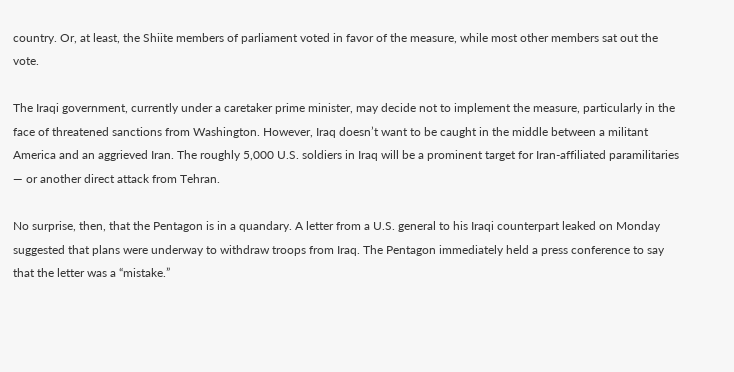country. Or, at least, the Shiite members of parliament voted in favor of the measure, while most other members sat out the vote.

The Iraqi government, currently under a caretaker prime minister, may decide not to implement the measure, particularly in the face of threatened sanctions from Washington. However, Iraq doesn’t want to be caught in the middle between a militant America and an aggrieved Iran. The roughly 5,000 U.S. soldiers in Iraq will be a prominent target for Iran-affiliated paramilitaries — or another direct attack from Tehran.

No surprise, then, that the Pentagon is in a quandary. A letter from a U.S. general to his Iraqi counterpart leaked on Monday suggested that plans were underway to withdraw troops from Iraq. The Pentagon immediately held a press conference to say that the letter was a “mistake.”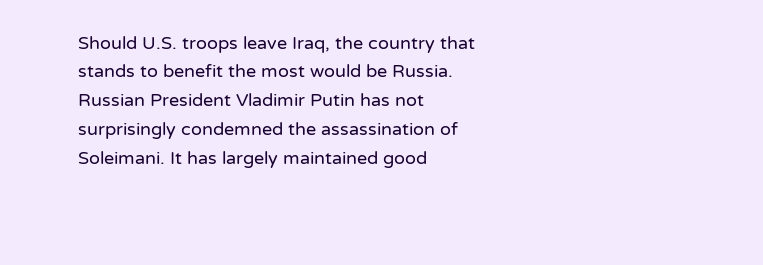Should U.S. troops leave Iraq, the country that stands to benefit the most would be Russia. Russian President Vladimir Putin has not surprisingly condemned the assassination of Soleimani. It has largely maintained good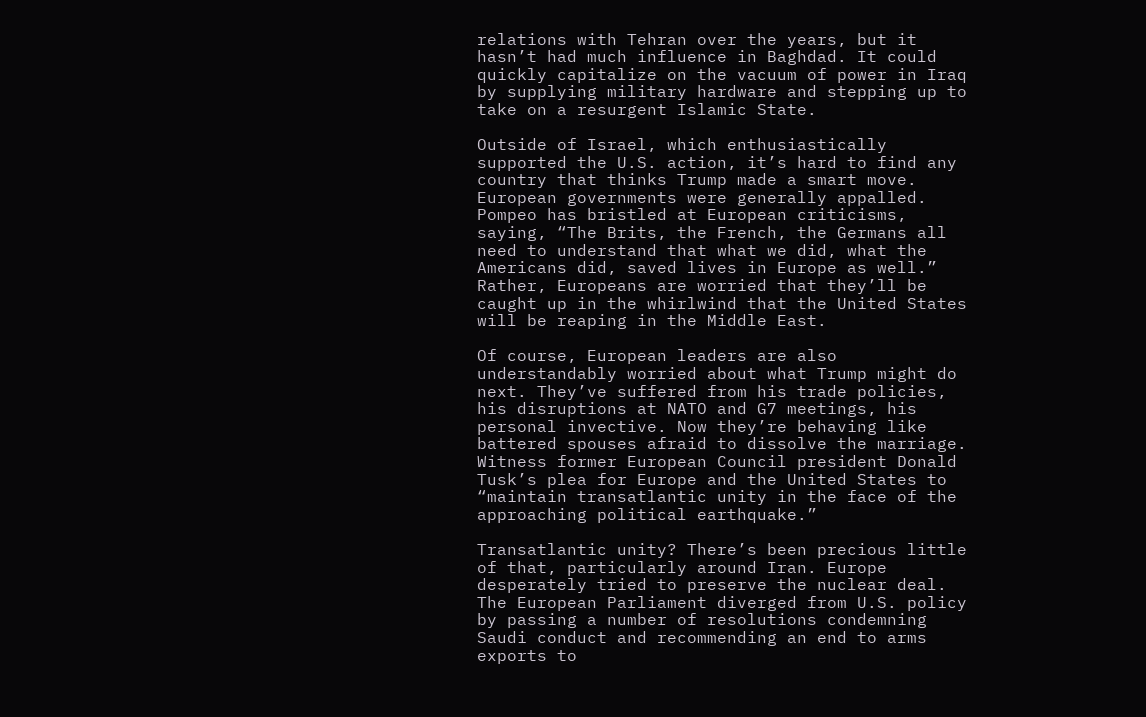relations with Tehran over the years, but it hasn’t had much influence in Baghdad. It could quickly capitalize on the vacuum of power in Iraq by supplying military hardware and stepping up to take on a resurgent Islamic State.

Outside of Israel, which enthusiastically supported the U.S. action, it’s hard to find any country that thinks Trump made a smart move. European governments were generally appalled. Pompeo has bristled at European criticisms, saying, “The Brits, the French, the Germans all need to understand that what we did, what the Americans did, saved lives in Europe as well.” Rather, Europeans are worried that they’ll be caught up in the whirlwind that the United States will be reaping in the Middle East.

Of course, European leaders are also understandably worried about what Trump might do next. They’ve suffered from his trade policies, his disruptions at NATO and G7 meetings, his personal invective. Now they’re behaving like battered spouses afraid to dissolve the marriage. Witness former European Council president Donald Tusk’s plea for Europe and the United States to “maintain transatlantic unity in the face of the approaching political earthquake.”

Transatlantic unity? There’s been precious little of that, particularly around Iran. Europe desperately tried to preserve the nuclear deal. The European Parliament diverged from U.S. policy by passing a number of resolutions condemning Saudi conduct and recommending an end to arms exports to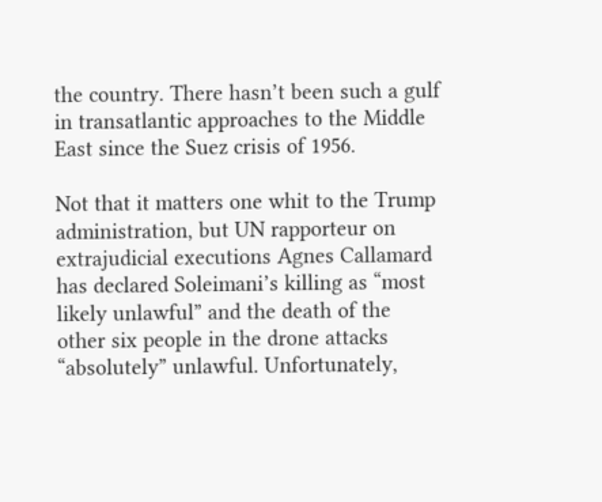the country. There hasn’t been such a gulf in transatlantic approaches to the Middle East since the Suez crisis of 1956.

Not that it matters one whit to the Trump administration, but UN rapporteur on extrajudicial executions Agnes Callamard has declared Soleimani’s killing as “most likely unlawful” and the death of the other six people in the drone attacks “absolutely” unlawful. Unfortunately,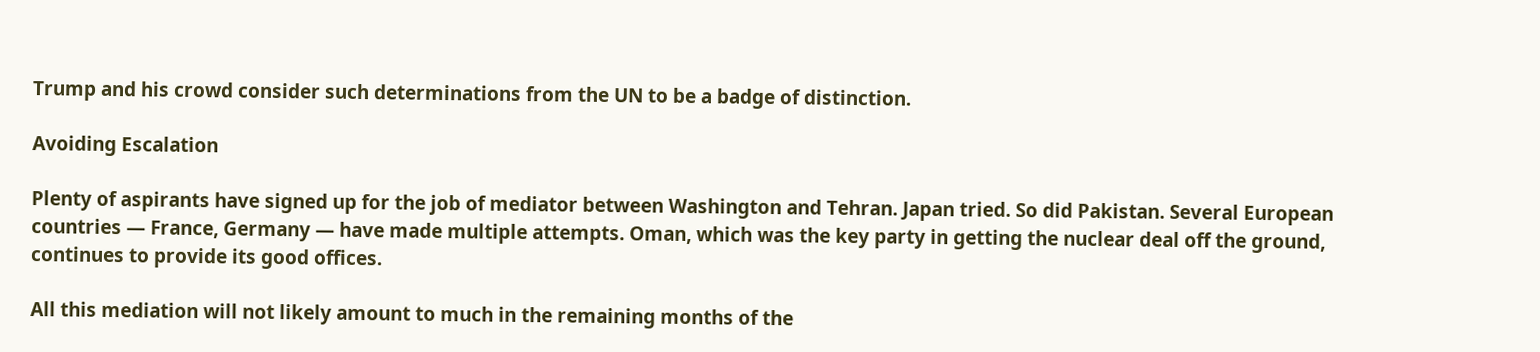Trump and his crowd consider such determinations from the UN to be a badge of distinction.

Avoiding Escalation

Plenty of aspirants have signed up for the job of mediator between Washington and Tehran. Japan tried. So did Pakistan. Several European countries — France, Germany — have made multiple attempts. Oman, which was the key party in getting the nuclear deal off the ground, continues to provide its good offices.

All this mediation will not likely amount to much in the remaining months of the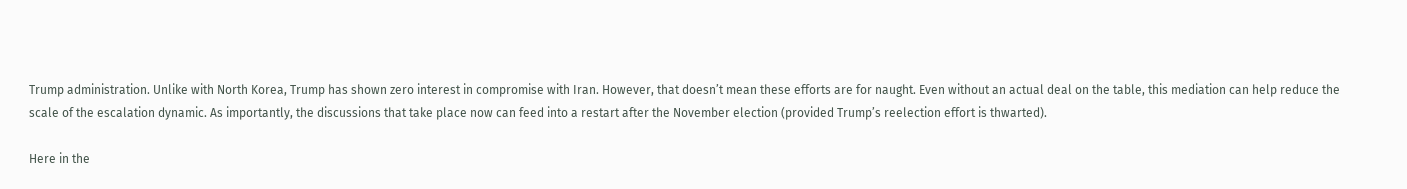Trump administration. Unlike with North Korea, Trump has shown zero interest in compromise with Iran. However, that doesn’t mean these efforts are for naught. Even without an actual deal on the table, this mediation can help reduce the scale of the escalation dynamic. As importantly, the discussions that take place now can feed into a restart after the November election (provided Trump’s reelection effort is thwarted).

Here in the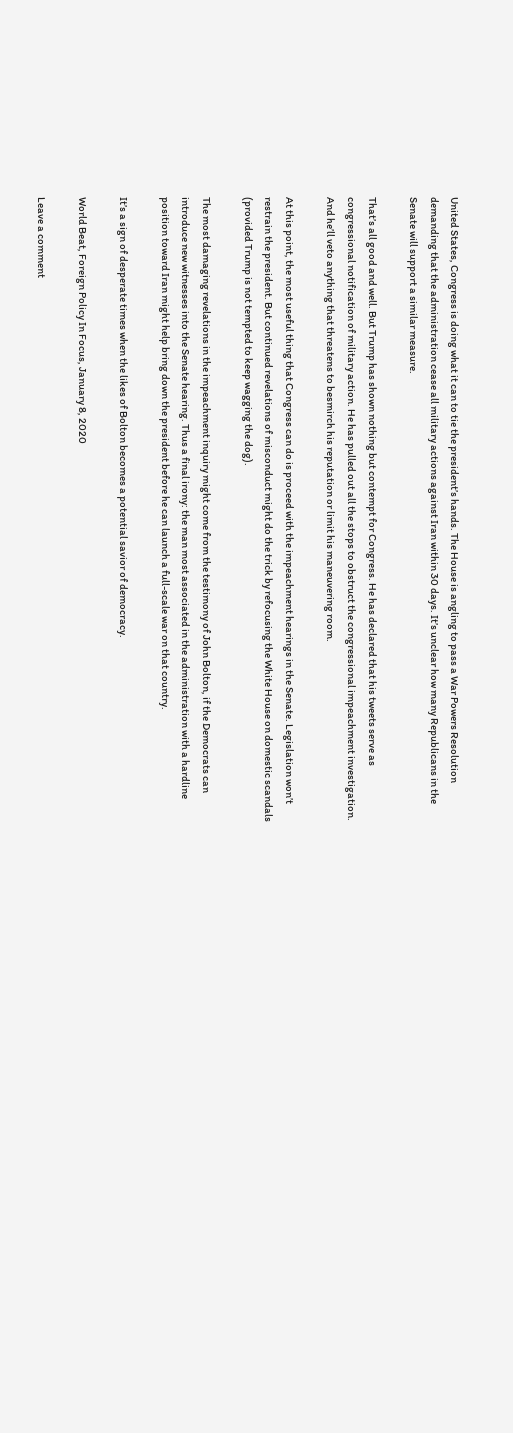United States, Congress is doing what it can to tie the president’s hands. The House is angling to pass a War Powers Resolution demanding that the administration cease all military actions against Iran within 30 days. It’s unclear how many Republicans in the Senate will support a similar measure.

That’s all good and well. But Trump has shown nothing but contempt for Congress. He has declared that his tweets serve as congressional notification of military action. He has pulled out all the stops to obstruct the congressional impeachment investigation. And he’ll veto anything that threatens to besmirch his reputation or limit his maneuvering room.

At this point, the most useful thing that Congress can do is proceed with the impeachment hearings in the Senate. Legislation won’t restrain the president. But continued revelations of misconduct might do the trick by refocusing the White House on domestic scandals (provided Trump is not tempted to keep wagging the dog).

The most damaging revelations in the impeachment inquiry might come from the testimony of John Bolton, if the Democrats can introduce new witnesses into the Senate hearing. Thus a final irony: the man most associated in the administration with a hardline position toward Iran might help bring down the president before he can launch a full-scale war on that country.

It’s a sign of desperate times when the likes of Bolton becomes a potential savior of democracy.

World Beat, Foreign Policy In Focus, January 8, 2020

Leave a comment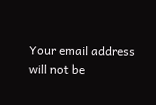Your email address will not be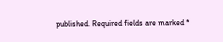published. Required fields are marked *